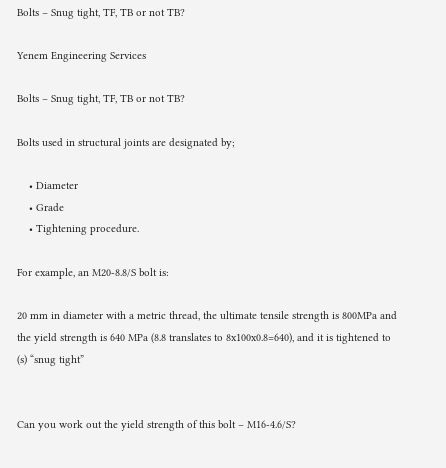Bolts – Snug tight, TF, TB or not TB?

Yenem Engineering Services

Bolts – Snug tight, TF, TB or not TB?

Bolts used in structural joints are designated by;

    • Diameter
    • Grade
    • Tightening procedure.

For example, an M20-8.8/S bolt is:

20 mm in diameter with a metric thread, the ultimate tensile strength is 800MPa and the yield strength is 640 MPa (8.8 translates to 8x100x0.8=640), and it is tightened to (s) “snug tight”


Can you work out the yield strength of this bolt – M16-4.6/S?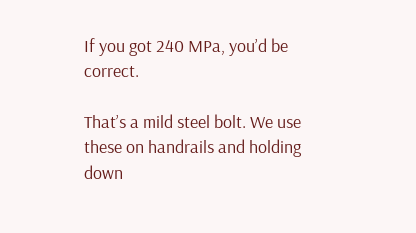If you got 240 MPa, you’d be correct.

That’s a mild steel bolt. We use these on handrails and holding down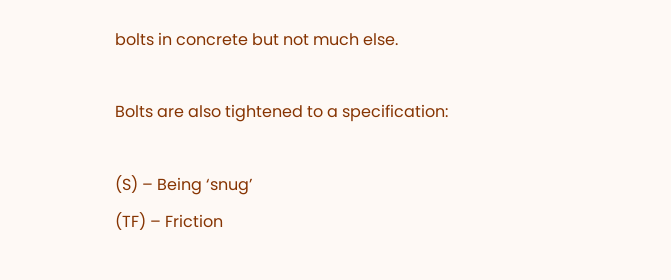bolts in concrete but not much else.

Bolts are also tightened to a specification:

(S) – Being ‘snug’
(TF) – Friction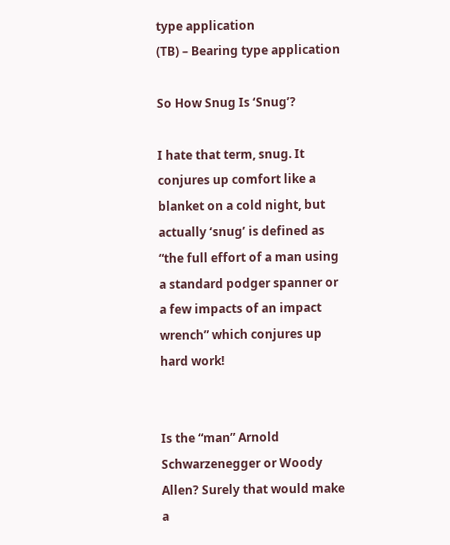type application
(TB) – Bearing type application

So How Snug Is ‘Snug’?

I hate that term, snug. It conjures up comfort like a blanket on a cold night, but actually ‘snug’ is defined as “the full effort of a man using a standard podger spanner or a few impacts of an impact wrench” which conjures up hard work!


Is the “man” Arnold Schwarzenegger or Woody Allen? Surely that would make a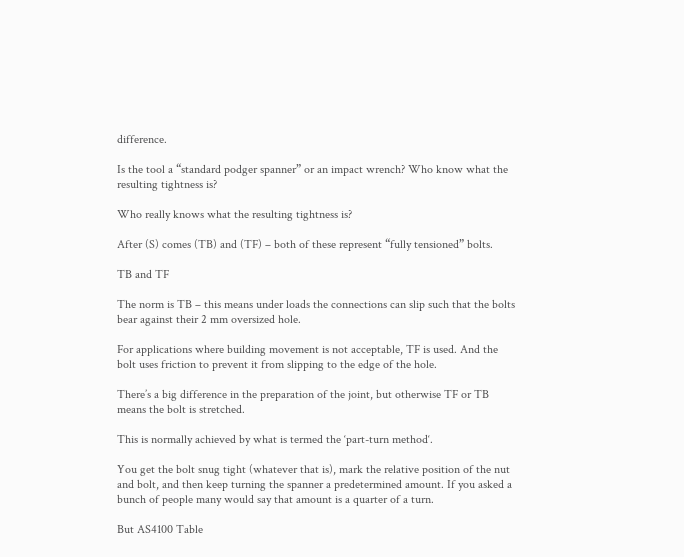difference.

Is the tool a “standard podger spanner” or an impact wrench? Who know what the resulting tightness is?

Who really knows what the resulting tightness is?

After (S) comes (TB) and (TF) – both of these represent “fully tensioned” bolts.

TB and TF

The norm is TB – this means under loads the connections can slip such that the bolts bear against their 2 mm oversized hole.

For applications where building movement is not acceptable, TF is used. And the bolt uses friction to prevent it from slipping to the edge of the hole.

There’s a big difference in the preparation of the joint, but otherwise TF or TB means the bolt is stretched.

This is normally achieved by what is termed the ‘part-turn method‘.

You get the bolt snug tight (whatever that is), mark the relative position of the nut and bolt, and then keep turning the spanner a predetermined amount. If you asked a bunch of people many would say that amount is a quarter of a turn.

But AS4100 Table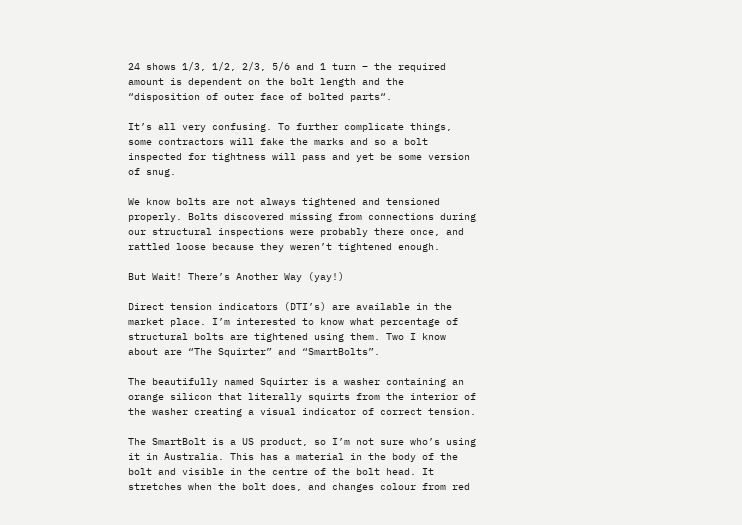24 shows 1/3, 1/2, 2/3, 5/6 and 1 turn – the required amount is dependent on the bolt length and the “disposition of outer face of bolted parts“.

It’s all very confusing. To further complicate things, some contractors will fake the marks and so a bolt inspected for tightness will pass and yet be some version of snug.

We know bolts are not always tightened and tensioned properly. Bolts discovered missing from connections during our structural inspections were probably there once, and rattled loose because they weren’t tightened enough.

But Wait! There’s Another Way (yay!)

Direct tension indicators (DTI’s) are available in the market place. I’m interested to know what percentage of structural bolts are tightened using them. Two I know about are “The Squirter” and “SmartBolts”.

The beautifully named Squirter is a washer containing an orange silicon that literally squirts from the interior of the washer creating a visual indicator of correct tension.

The SmartBolt is a US product, so I’m not sure who’s using it in Australia. This has a material in the body of the bolt and visible in the centre of the bolt head. It stretches when the bolt does, and changes colour from red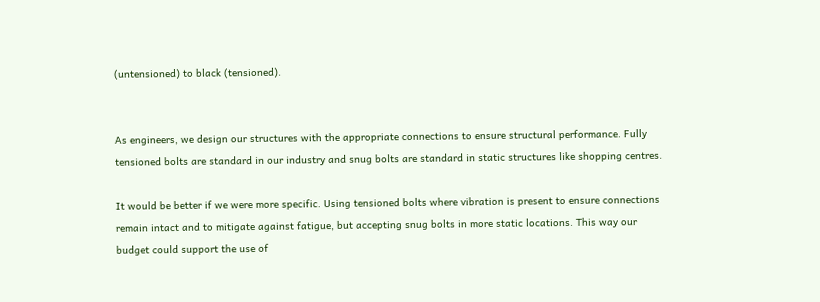(untensioned) to black (tensioned).


As engineers, we design our structures with the appropriate connections to ensure structural performance. Fully tensioned bolts are standard in our industry and snug bolts are standard in static structures like shopping centres.

It would be better if we were more specific. Using tensioned bolts where vibration is present to ensure connections remain intact and to mitigate against fatigue, but accepting snug bolts in more static locations. This way our budget could support the use of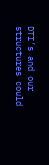DTI’s and our structures could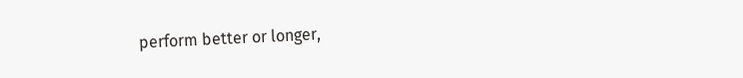perform better or longer,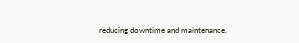reducing downtime and maintenance.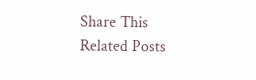Share This
Related Posts